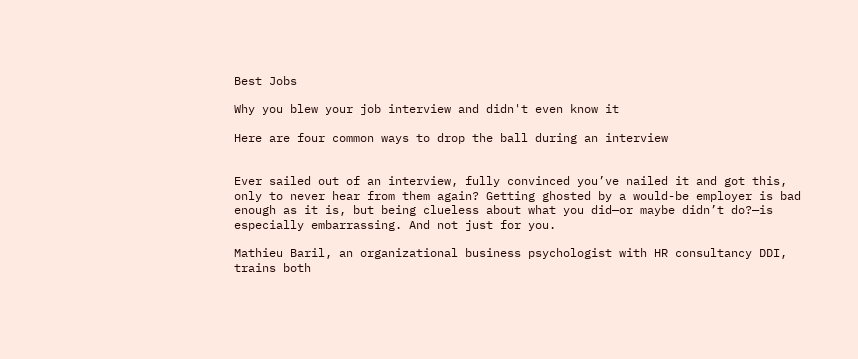Best Jobs

Why you blew your job interview and didn't even know it

Here are four common ways to drop the ball during an interview


Ever sailed out of an interview, fully convinced you’ve nailed it and got this, only to never hear from them again? Getting ghosted by a would-be employer is bad enough as it is, but being clueless about what you did—or maybe didn’t do?—is especially embarrassing. And not just for you.

Mathieu Baril, an organizational business psychologist with HR consultancy DDI, trains both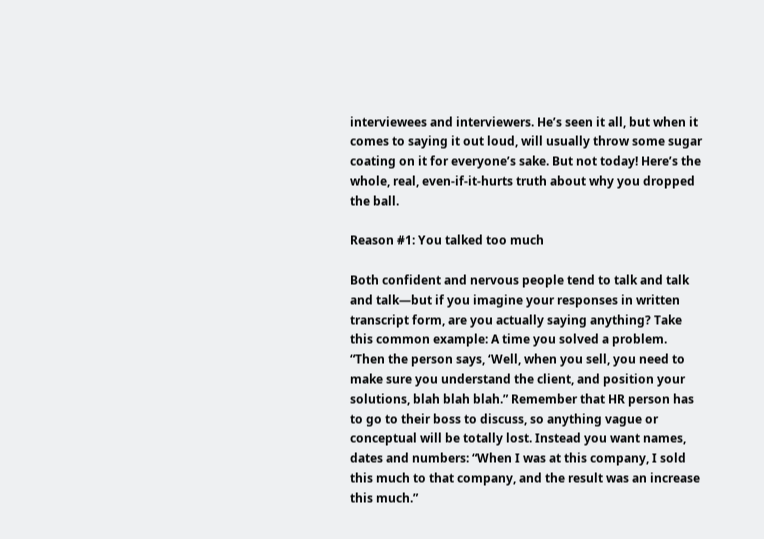interviewees and interviewers. He’s seen it all, but when it comes to saying it out loud, will usually throw some sugar coating on it for everyone’s sake. But not today! Here’s the whole, real, even-if-it-hurts truth about why you dropped the ball.

Reason #1: You talked too much

Both confident and nervous people tend to talk and talk and talk—but if you imagine your responses in written transcript form, are you actually saying anything? Take this common example: A time you solved a problem. “Then the person says, ‘Well, when you sell, you need to make sure you understand the client, and position your solutions, blah blah blah.” Remember that HR person has to go to their boss to discuss, so anything vague or conceptual will be totally lost. Instead you want names, dates and numbers: “When I was at this company, I sold this much to that company, and the result was an increase this much.”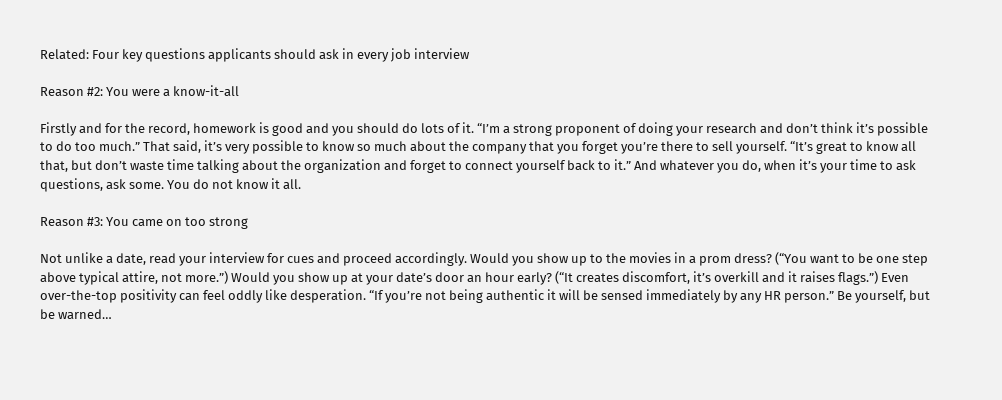Related: Four key questions applicants should ask in every job interview

Reason #2: You were a know-it-all

Firstly and for the record, homework is good and you should do lots of it. “I’m a strong proponent of doing your research and don’t think it’s possible to do too much.” That said, it’s very possible to know so much about the company that you forget you’re there to sell yourself. “It’s great to know all that, but don’t waste time talking about the organization and forget to connect yourself back to it.” And whatever you do, when it’s your time to ask questions, ask some. You do not know it all.

Reason #3: You came on too strong

Not unlike a date, read your interview for cues and proceed accordingly. Would you show up to the movies in a prom dress? (“You want to be one step above typical attire, not more.”) Would you show up at your date’s door an hour early? (“It creates discomfort, it’s overkill and it raises flags.”) Even over-the-top positivity can feel oddly like desperation. “If you’re not being authentic it will be sensed immediately by any HR person.” Be yourself, but be warned…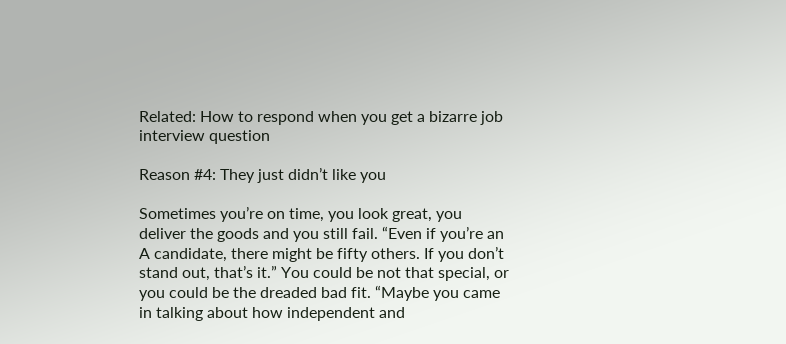Related: How to respond when you get a bizarre job interview question

Reason #4: They just didn’t like you

Sometimes you’re on time, you look great, you deliver the goods and you still fail. “Even if you’re an A candidate, there might be fifty others. If you don’t stand out, that’s it.” You could be not that special, or you could be the dreaded bad fit. “Maybe you came in talking about how independent and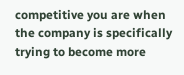competitive you are when the company is specifically trying to become more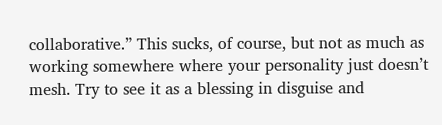collaborative.” This sucks, of course, but not as much as working somewhere where your personality just doesn’t mesh. Try to see it as a blessing in disguise and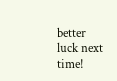better luck next time!